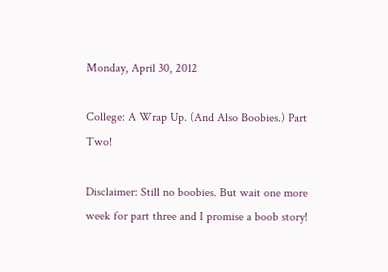Monday, April 30, 2012

College: A Wrap Up. (And Also Boobies.) Part Two!

Disclaimer: Still no boobies. But wait one more week for part three and I promise a boob story!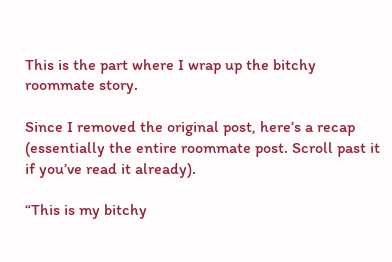This is the part where I wrap up the bitchy roommate story.

Since I removed the original post, here’s a recap (essentially the entire roommate post. Scroll past it if you’ve read it already).

“This is my bitchy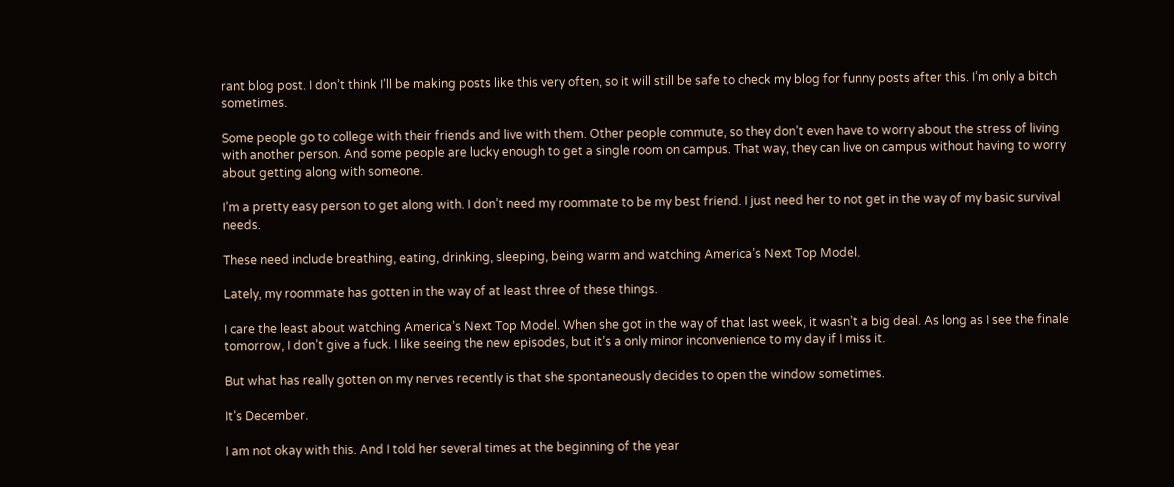rant blog post. I don’t think I’ll be making posts like this very often, so it will still be safe to check my blog for funny posts after this. I’m only a bitch sometimes.

Some people go to college with their friends and live with them. Other people commute, so they don’t even have to worry about the stress of living with another person. And some people are lucky enough to get a single room on campus. That way, they can live on campus without having to worry about getting along with someone.

I’m a pretty easy person to get along with. I don’t need my roommate to be my best friend. I just need her to not get in the way of my basic survival needs.

These need include breathing, eating, drinking, sleeping, being warm and watching America’s Next Top Model.

Lately, my roommate has gotten in the way of at least three of these things.

I care the least about watching America’s Next Top Model. When she got in the way of that last week, it wasn’t a big deal. As long as I see the finale tomorrow, I don’t give a fuck. I like seeing the new episodes, but it’s a only minor inconvenience to my day if I miss it.

But what has really gotten on my nerves recently is that she spontaneously decides to open the window sometimes.

It’s December.

I am not okay with this. And I told her several times at the beginning of the year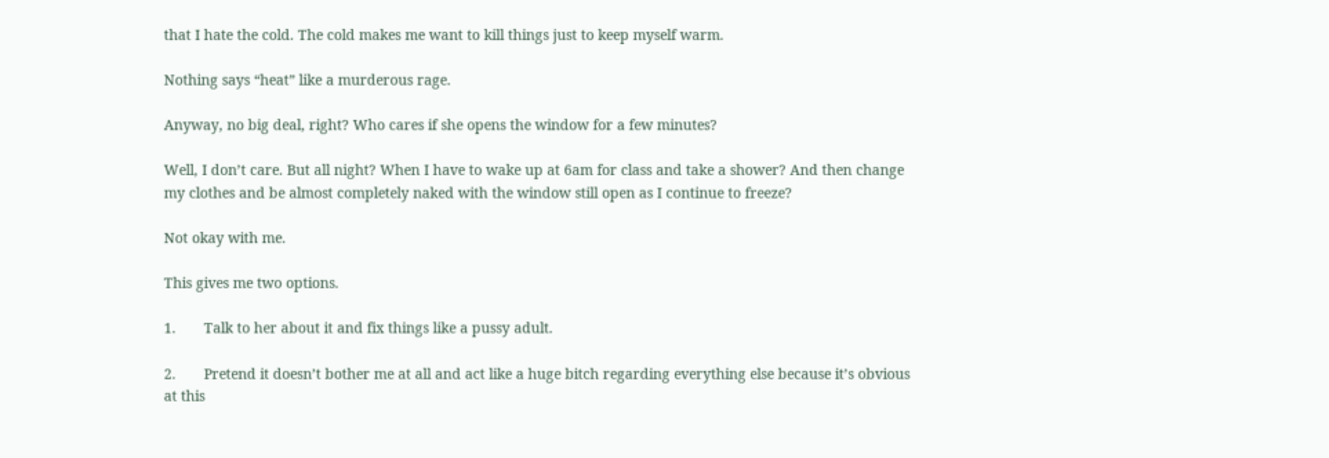that I hate the cold. The cold makes me want to kill things just to keep myself warm.

Nothing says “heat” like a murderous rage.

Anyway, no big deal, right? Who cares if she opens the window for a few minutes?

Well, I don’t care. But all night? When I have to wake up at 6am for class and take a shower? And then change my clothes and be almost completely naked with the window still open as I continue to freeze?

Not okay with me.

This gives me two options.

1.       Talk to her about it and fix things like a pussy adult.

2.       Pretend it doesn’t bother me at all and act like a huge bitch regarding everything else because it’s obvious at this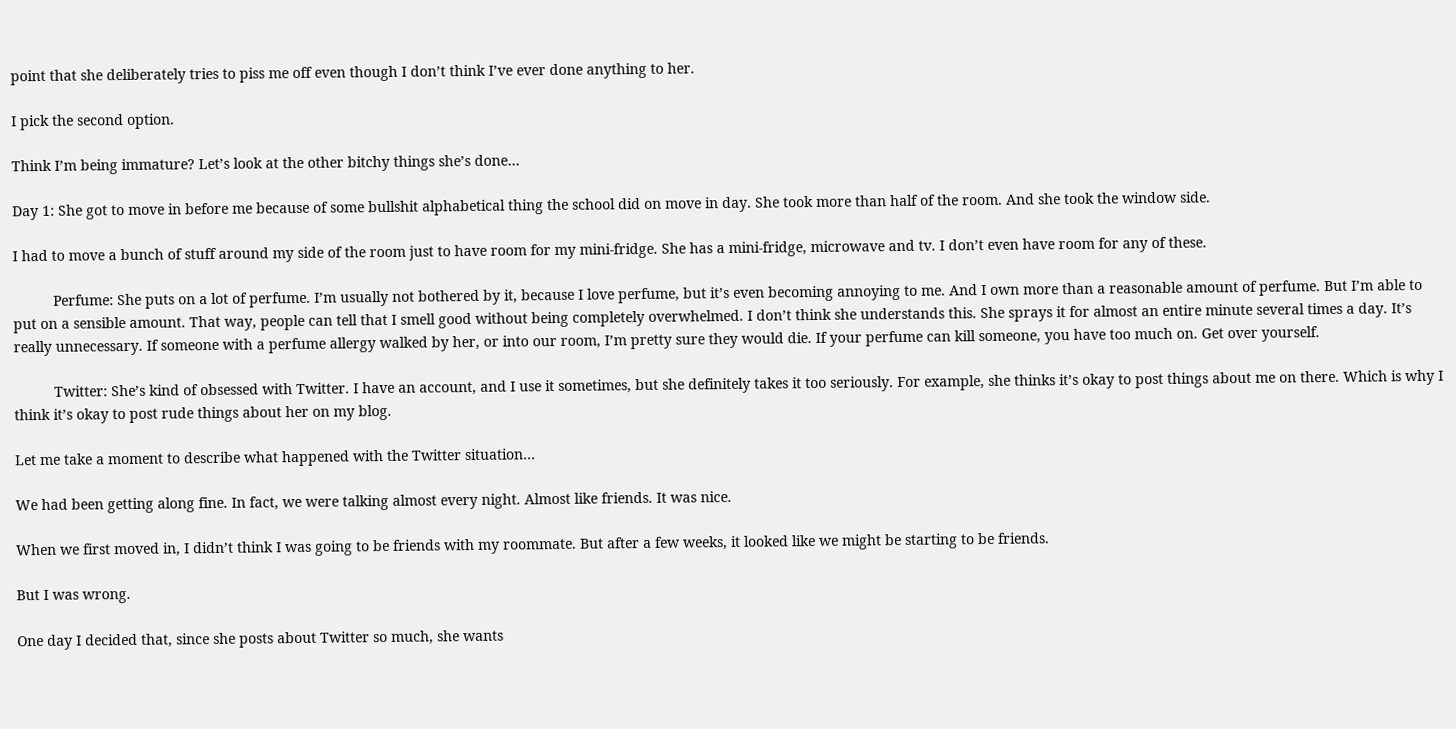point that she deliberately tries to piss me off even though I don’t think I’ve ever done anything to her.

I pick the second option.

Think I’m being immature? Let’s look at the other bitchy things she’s done…

Day 1: She got to move in before me because of some bullshit alphabetical thing the school did on move in day. She took more than half of the room. And she took the window side.

I had to move a bunch of stuff around my side of the room just to have room for my mini-fridge. She has a mini-fridge, microwave and tv. I don’t even have room for any of these.

          Perfume: She puts on a lot of perfume. I’m usually not bothered by it, because I love perfume, but it’s even becoming annoying to me. And I own more than a reasonable amount of perfume. But I’m able to put on a sensible amount. That way, people can tell that I smell good without being completely overwhelmed. I don’t think she understands this. She sprays it for almost an entire minute several times a day. It’s really unnecessary. If someone with a perfume allergy walked by her, or into our room, I’m pretty sure they would die. If your perfume can kill someone, you have too much on. Get over yourself.

          Twitter: She’s kind of obsessed with Twitter. I have an account, and I use it sometimes, but she definitely takes it too seriously. For example, she thinks it’s okay to post things about me on there. Which is why I think it’s okay to post rude things about her on my blog.

Let me take a moment to describe what happened with the Twitter situation…

We had been getting along fine. In fact, we were talking almost every night. Almost like friends. It was nice.

When we first moved in, I didn’t think I was going to be friends with my roommate. But after a few weeks, it looked like we might be starting to be friends.

But I was wrong.

One day I decided that, since she posts about Twitter so much, she wants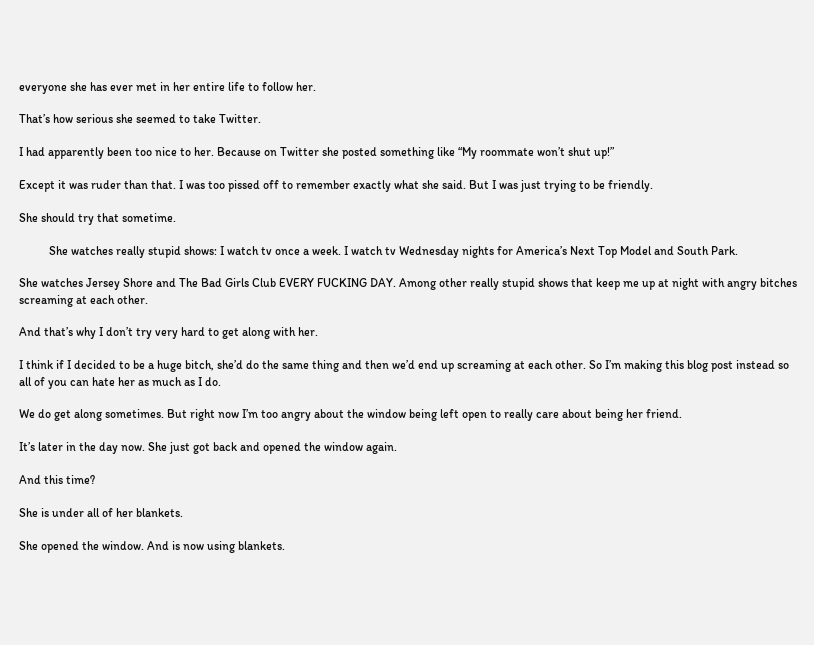everyone she has ever met in her entire life to follow her.

That’s how serious she seemed to take Twitter.

I had apparently been too nice to her. Because on Twitter she posted something like “My roommate won’t shut up!”

Except it was ruder than that. I was too pissed off to remember exactly what she said. But I was just trying to be friendly.

She should try that sometime.

          She watches really stupid shows: I watch tv once a week. I watch tv Wednesday nights for America’s Next Top Model and South Park.

She watches Jersey Shore and The Bad Girls Club EVERY FUCKING DAY. Among other really stupid shows that keep me up at night with angry bitches screaming at each other.

And that’s why I don’t try very hard to get along with her.

I think if I decided to be a huge bitch, she’d do the same thing and then we’d end up screaming at each other. So I’m making this blog post instead so all of you can hate her as much as I do.

We do get along sometimes. But right now I’m too angry about the window being left open to really care about being her friend.

It’s later in the day now. She just got back and opened the window again.

And this time?

She is under all of her blankets.

She opened the window. And is now using blankets.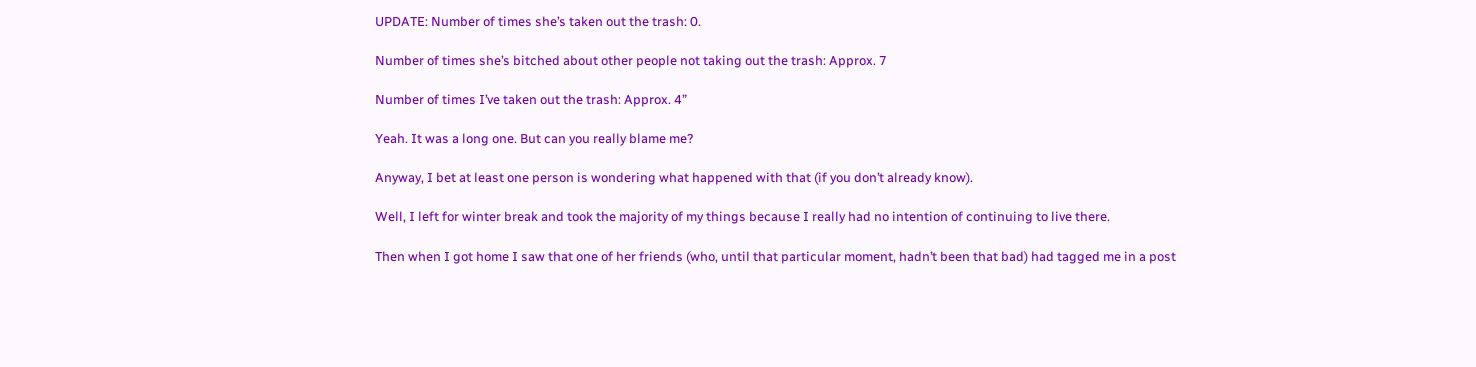UPDATE: Number of times she’s taken out the trash: 0.

Number of times she’s bitched about other people not taking out the trash: Approx. 7

Number of times I’ve taken out the trash: Approx. 4”

Yeah. It was a long one. But can you really blame me?

Anyway, I bet at least one person is wondering what happened with that (if you don’t already know).

Well, I left for winter break and took the majority of my things because I really had no intention of continuing to live there.

Then when I got home I saw that one of her friends (who, until that particular moment, hadn’t been that bad) had tagged me in a post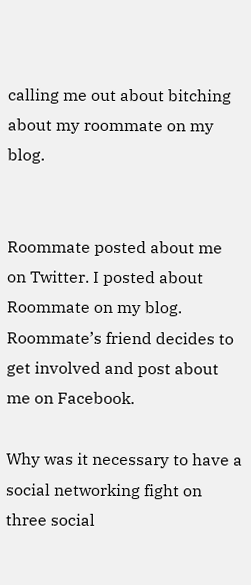calling me out about bitching about my roommate on my blog.


Roommate posted about me on Twitter. I posted about Roommate on my blog. Roommate’s friend decides to get involved and post about me on Facebook.

Why was it necessary to have a social networking fight on three social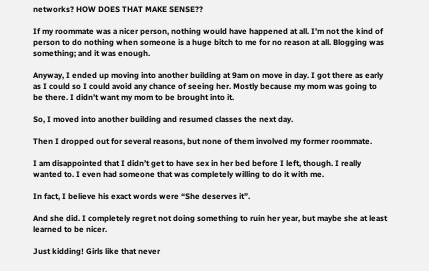networks? HOW DOES THAT MAKE SENSE??

If my roommate was a nicer person, nothing would have happened at all. I’m not the kind of person to do nothing when someone is a huge bitch to me for no reason at all. Blogging was something; and it was enough.

Anyway, I ended up moving into another building at 9am on move in day. I got there as early as I could so I could avoid any chance of seeing her. Mostly because my mom was going to be there. I didn’t want my mom to be brought into it.

So, I moved into another building and resumed classes the next day.

Then I dropped out for several reasons, but none of them involved my former roommate.

I am disappointed that I didn’t get to have sex in her bed before I left, though. I really wanted to. I even had someone that was completely willing to do it with me.

In fact, I believe his exact words were “She deserves it”.

And she did. I completely regret not doing something to ruin her year, but maybe she at least learned to be nicer.

Just kidding! Girls like that never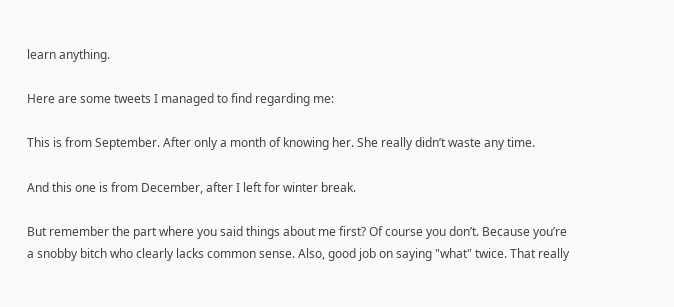learn anything.

Here are some tweets I managed to find regarding me:

This is from September. After only a month of knowing her. She really didn’t waste any time.

And this one is from December, after I left for winter break.

But remember the part where you said things about me first? Of course you don’t. Because you’re a snobby bitch who clearly lacks common sense. Also, good job on saying "what" twice. That really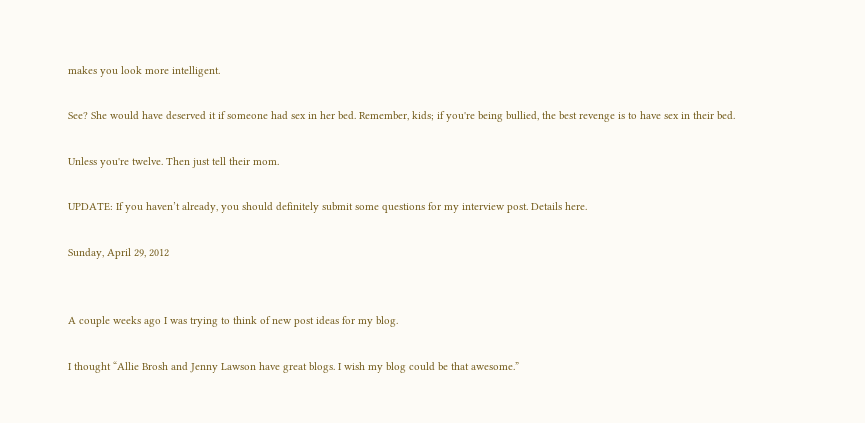makes you look more intelligent.

See? She would have deserved it if someone had sex in her bed. Remember, kids; if you're being bullied, the best revenge is to have sex in their bed.

Unless you're twelve. Then just tell their mom.

UPDATE: If you haven’t already, you should definitely submit some questions for my interview post. Details here.

Sunday, April 29, 2012


A couple weeks ago I was trying to think of new post ideas for my blog.

I thought “Allie Brosh and Jenny Lawson have great blogs. I wish my blog could be that awesome.”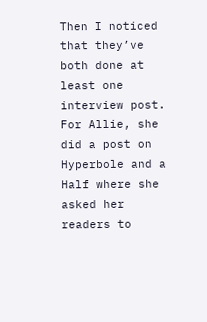Then I noticed that they’ve both done at least one interview post. For Allie, she did a post on Hyperbole and a Half where she asked her readers to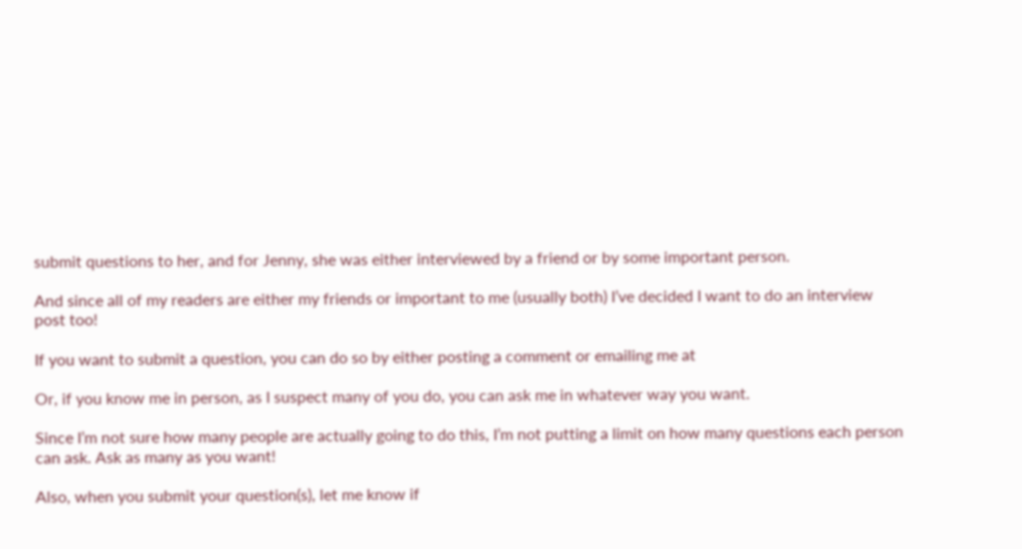submit questions to her, and for Jenny, she was either interviewed by a friend or by some important person.

And since all of my readers are either my friends or important to me (usually both) I’ve decided I want to do an interview post too!

If you want to submit a question, you can do so by either posting a comment or emailing me at

Or, if you know me in person, as I suspect many of you do, you can ask me in whatever way you want.

Since I’m not sure how many people are actually going to do this, I’m not putting a limit on how many questions each person can ask. Ask as many as you want!

Also, when you submit your question(s), let me know if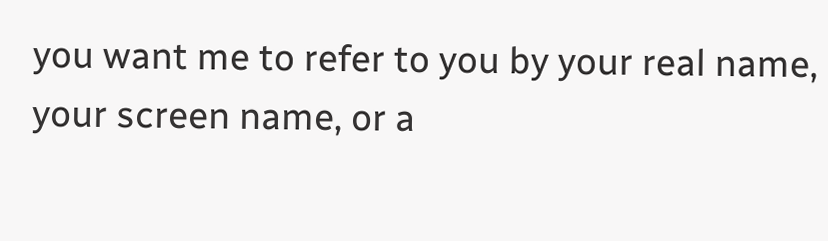you want me to refer to you by your real name, your screen name, or a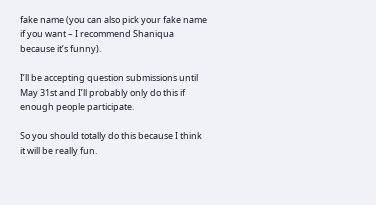fake name (you can also pick your fake name if you want – I recommend Shaniqua because it’s funny).

I’ll be accepting question submissions until May 31st and I’ll probably only do this if enough people participate.

So you should totally do this because I think it will be really fun.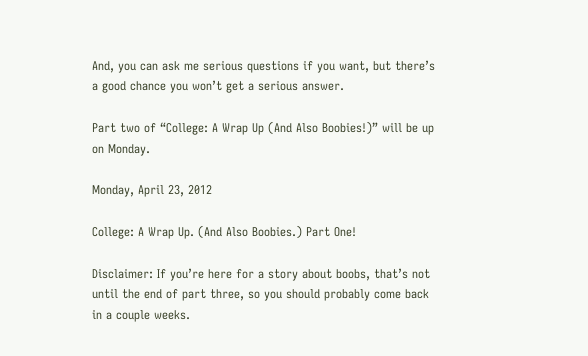And, you can ask me serious questions if you want, but there’s a good chance you won’t get a serious answer.

Part two of “College: A Wrap Up (And Also Boobies!)” will be up on Monday.

Monday, April 23, 2012

College: A Wrap Up. (And Also Boobies.) Part One!

Disclaimer: If you’re here for a story about boobs, that’s not until the end of part three, so you should probably come back in a couple weeks.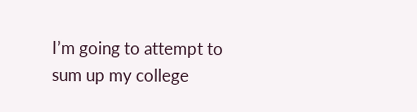I’m going to attempt to sum up my college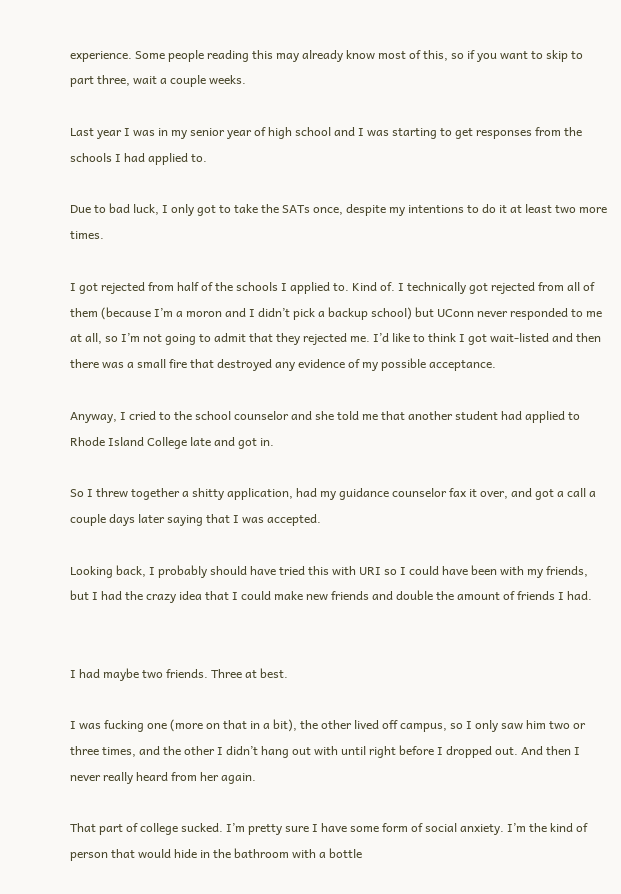experience. Some people reading this may already know most of this, so if you want to skip to part three, wait a couple weeks.

Last year I was in my senior year of high school and I was starting to get responses from the schools I had applied to.

Due to bad luck, I only got to take the SATs once, despite my intentions to do it at least two more times.

I got rejected from half of the schools I applied to. Kind of. I technically got rejected from all of them (because I’m a moron and I didn’t pick a backup school) but UConn never responded to me at all, so I’m not going to admit that they rejected me. I’d like to think I got wait-listed and then there was a small fire that destroyed any evidence of my possible acceptance.

Anyway, I cried to the school counselor and she told me that another student had applied to Rhode Island College late and got in.

So I threw together a shitty application, had my guidance counselor fax it over, and got a call a couple days later saying that I was accepted.

Looking back, I probably should have tried this with URI so I could have been with my friends, but I had the crazy idea that I could make new friends and double the amount of friends I had.


I had maybe two friends. Three at best.

I was fucking one (more on that in a bit), the other lived off campus, so I only saw him two or three times, and the other I didn’t hang out with until right before I dropped out. And then I never really heard from her again.

That part of college sucked. I’m pretty sure I have some form of social anxiety. I’m the kind of person that would hide in the bathroom with a bottle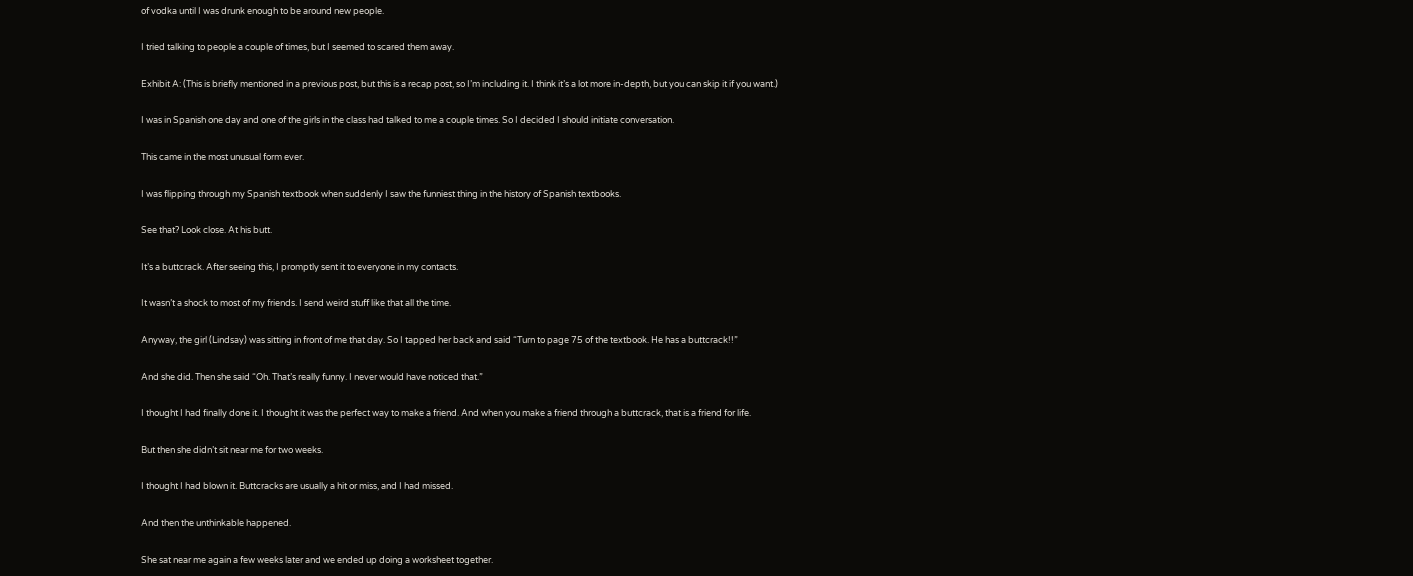of vodka until I was drunk enough to be around new people.

I tried talking to people a couple of times, but I seemed to scared them away.

Exhibit A: (This is briefly mentioned in a previous post, but this is a recap post, so I’m including it. I think it’s a lot more in-depth, but you can skip it if you want.)

I was in Spanish one day and one of the girls in the class had talked to me a couple times. So I decided I should initiate conversation.

This came in the most unusual form ever.

I was flipping through my Spanish textbook when suddenly I saw the funniest thing in the history of Spanish textbooks.

See that? Look close. At his butt.

It’s a buttcrack. After seeing this, I promptly sent it to everyone in my contacts.

It wasn’t a shock to most of my friends. I send weird stuff like that all the time.

Anyway, the girl (Lindsay) was sitting in front of me that day. So I tapped her back and said “Turn to page 75 of the textbook. He has a buttcrack!!”

And she did. Then she said “Oh. That’s really funny. I never would have noticed that.”

I thought I had finally done it. I thought it was the perfect way to make a friend. And when you make a friend through a buttcrack, that is a friend for life.

But then she didn’t sit near me for two weeks.

I thought I had blown it. Buttcracks are usually a hit or miss, and I had missed.

And then the unthinkable happened.

She sat near me again a few weeks later and we ended up doing a worksheet together.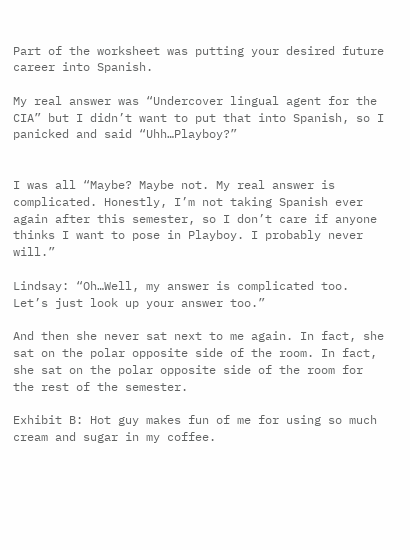Part of the worksheet was putting your desired future career into Spanish.

My real answer was “Undercover lingual agent for the CIA” but I didn’t want to put that into Spanish, so I panicked and said “Uhh…Playboy?”


I was all “Maybe? Maybe not. My real answer is complicated. Honestly, I’m not taking Spanish ever again after this semester, so I don’t care if anyone thinks I want to pose in Playboy. I probably never will.”

Lindsay: “Oh…Well, my answer is complicated too. Let’s just look up your answer too.”

And then she never sat next to me again. In fact, she sat on the polar opposite side of the room. In fact, she sat on the polar opposite side of the room for the rest of the semester.

Exhibit B: Hot guy makes fun of me for using so much cream and sugar in my coffee.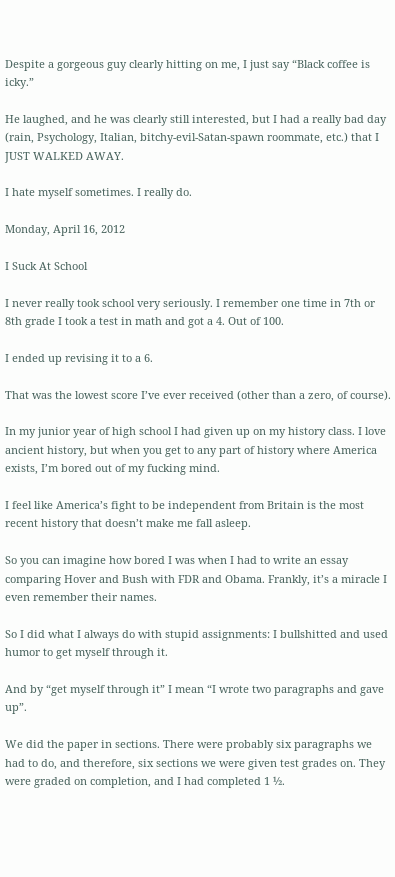Despite a gorgeous guy clearly hitting on me, I just say “Black coffee is icky.”

He laughed, and he was clearly still interested, but I had a really bad day (rain, Psychology, Italian, bitchy-evil-Satan-spawn roommate, etc.) that I JUST WALKED AWAY.

I hate myself sometimes. I really do.

Monday, April 16, 2012

I Suck At School

I never really took school very seriously. I remember one time in 7th or 8th grade I took a test in math and got a 4. Out of 100.

I ended up revising it to a 6.

That was the lowest score I’ve ever received (other than a zero, of course).

In my junior year of high school I had given up on my history class. I love ancient history, but when you get to any part of history where America exists, I’m bored out of my fucking mind.

I feel like America’s fight to be independent from Britain is the most recent history that doesn’t make me fall asleep.

So you can imagine how bored I was when I had to write an essay comparing Hover and Bush with FDR and Obama. Frankly, it’s a miracle I even remember their names.

So I did what I always do with stupid assignments: I bullshitted and used humor to get myself through it.

And by “get myself through it” I mean “I wrote two paragraphs and gave up”.

We did the paper in sections. There were probably six paragraphs we had to do, and therefore, six sections we were given test grades on. They were graded on completion, and I had completed 1 ½.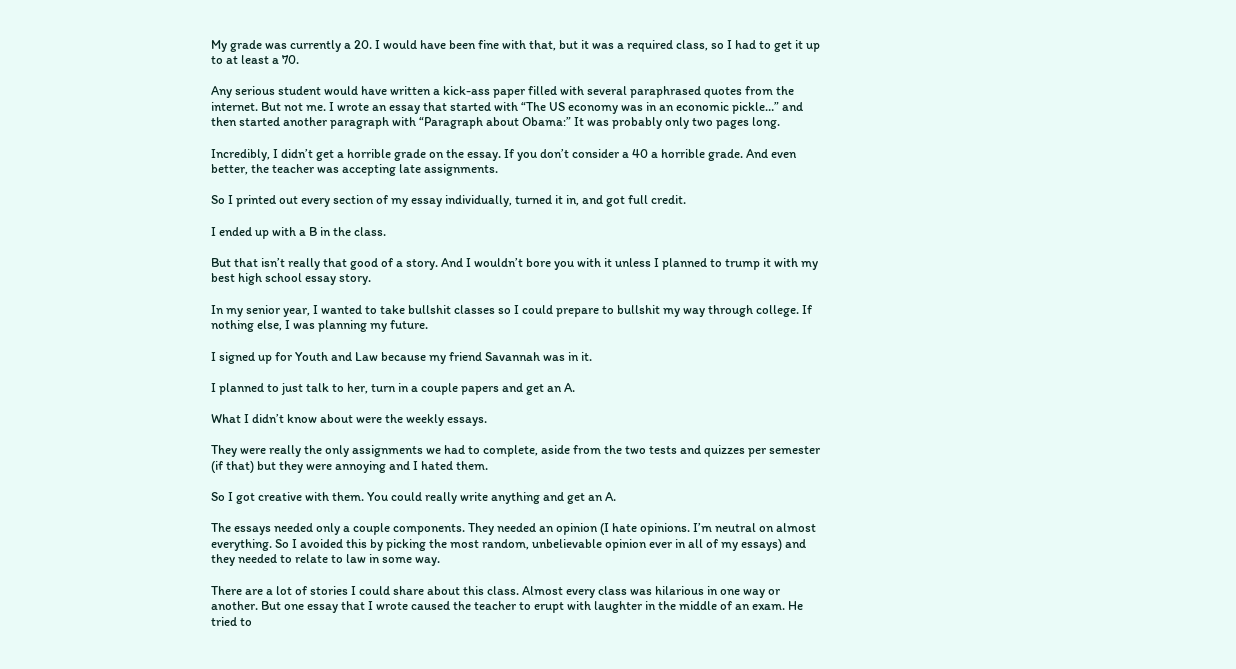My grade was currently a 20. I would have been fine with that, but it was a required class, so I had to get it up to at least a 70.

Any serious student would have written a kick-ass paper filled with several paraphrased quotes from the internet. But not me. I wrote an essay that started with “The US economy was in an economic pickle…” and then started another paragraph with “Paragraph about Obama:” It was probably only two pages long.

Incredibly, I didn’t get a horrible grade on the essay. If you don’t consider a 40 a horrible grade. And even better, the teacher was accepting late assignments.

So I printed out every section of my essay individually, turned it in, and got full credit.

I ended up with a B in the class.

But that isn’t really that good of a story. And I wouldn’t bore you with it unless I planned to trump it with my best high school essay story.

In my senior year, I wanted to take bullshit classes so I could prepare to bullshit my way through college. If nothing else, I was planning my future.

I signed up for Youth and Law because my friend Savannah was in it.

I planned to just talk to her, turn in a couple papers and get an A.

What I didn’t know about were the weekly essays.

They were really the only assignments we had to complete, aside from the two tests and quizzes per semester (if that) but they were annoying and I hated them.

So I got creative with them. You could really write anything and get an A.

The essays needed only a couple components. They needed an opinion (I hate opinions. I’m neutral on almost everything. So I avoided this by picking the most random, unbelievable opinion ever in all of my essays) and they needed to relate to law in some way.

There are a lot of stories I could share about this class. Almost every class was hilarious in one way or another. But one essay that I wrote caused the teacher to erupt with laughter in the middle of an exam. He tried to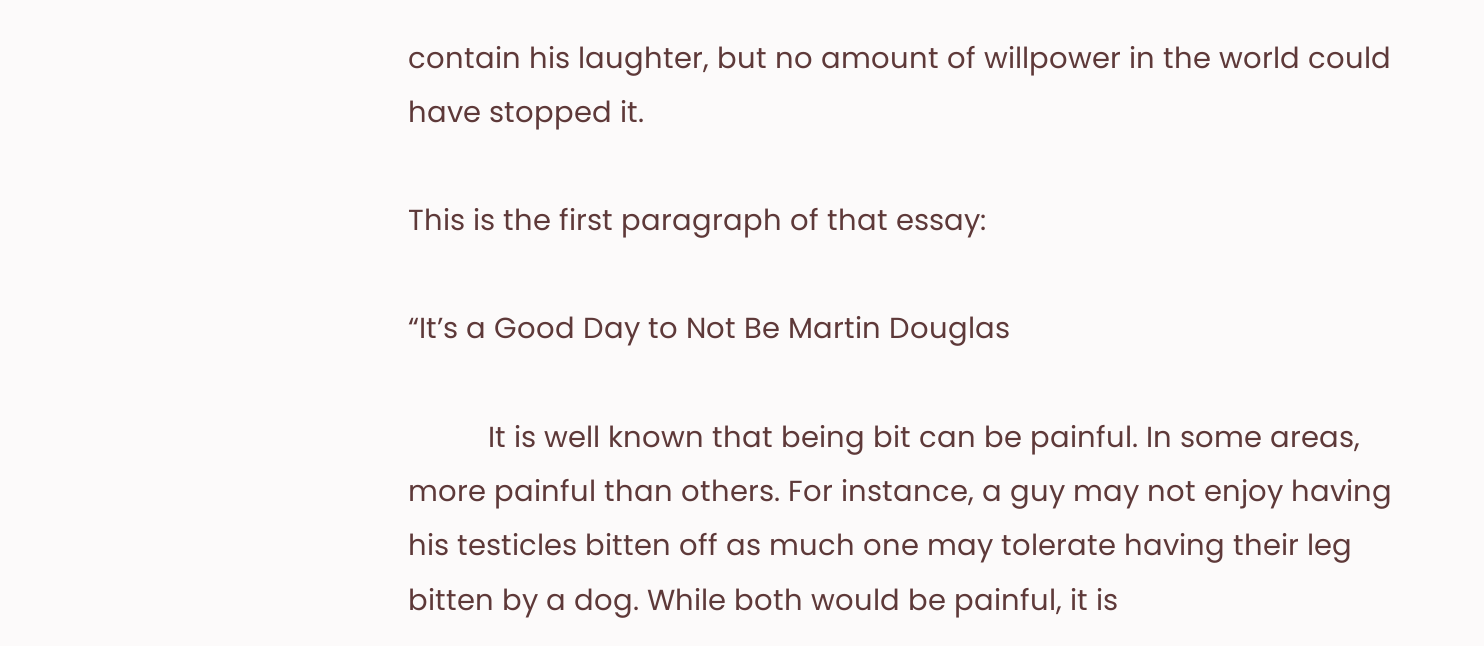contain his laughter, but no amount of willpower in the world could have stopped it.

This is the first paragraph of that essay:

“It’s a Good Day to Not Be Martin Douglas

          It is well known that being bit can be painful. In some areas, more painful than others. For instance, a guy may not enjoy having his testicles bitten off as much one may tolerate having their leg bitten by a dog. While both would be painful, it is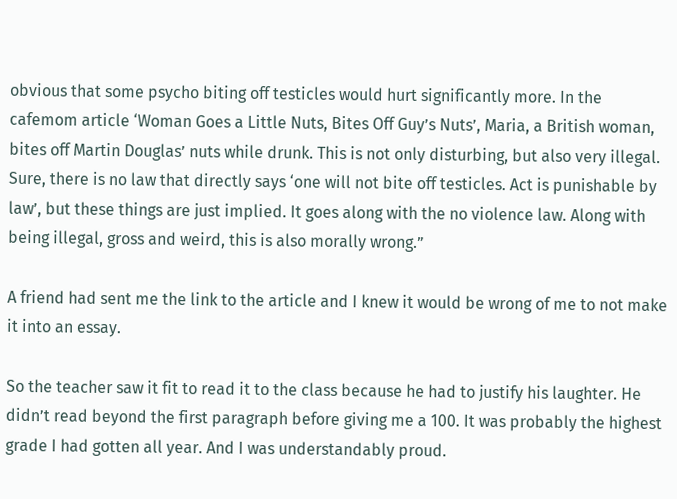obvious that some psycho biting off testicles would hurt significantly more. In the cafemom article ‘Woman Goes a Little Nuts, Bites Off Guy’s Nuts’, Maria, a British woman, bites off Martin Douglas’ nuts while drunk. This is not only disturbing, but also very illegal. Sure, there is no law that directly says ‘one will not bite off testicles. Act is punishable by law’, but these things are just implied. It goes along with the no violence law. Along with being illegal, gross and weird, this is also morally wrong.”

A friend had sent me the link to the article and I knew it would be wrong of me to not make it into an essay.

So the teacher saw it fit to read it to the class because he had to justify his laughter. He didn’t read beyond the first paragraph before giving me a 100. It was probably the highest grade I had gotten all year. And I was understandably proud.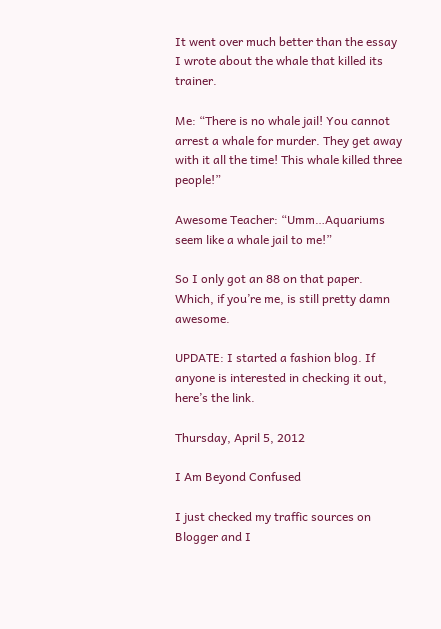It went over much better than the essay I wrote about the whale that killed its trainer.

Me: “There is no whale jail! You cannot arrest a whale for murder. They get away with it all the time! This whale killed three people!”

Awesome Teacher: “Umm…Aquariums seem like a whale jail to me!”

So I only got an 88 on that paper. Which, if you’re me, is still pretty damn awesome.

UPDATE: I started a fashion blog. If anyone is interested in checking it out, here’s the link.

Thursday, April 5, 2012

I Am Beyond Confused

I just checked my traffic sources on Blogger and I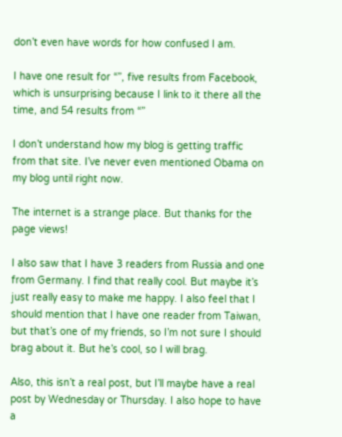don’t even have words for how confused I am.

I have one result for “”, five results from Facebook, which is unsurprising because I link to it there all the time, and 54 results from “”

I don’t understand how my blog is getting traffic from that site. I’ve never even mentioned Obama on my blog until right now.

The internet is a strange place. But thanks for the page views!

I also saw that I have 3 readers from Russia and one from Germany. I find that really cool. But maybe it’s just really easy to make me happy. I also feel that I should mention that I have one reader from Taiwan, but that’s one of my friends, so I’m not sure I should brag about it. But he’s cool, so I will brag.

Also, this isn’t a real post, but I’ll maybe have a real post by Wednesday or Thursday. I also hope to have a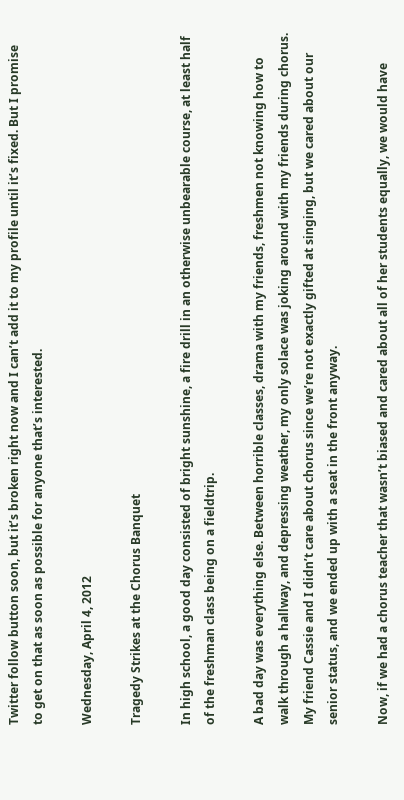Twitter follow button soon, but it’s broken right now and I can’t add it to my profile until it’s fixed. But I promise to get on that as soon as possible for anyone that’s interested.

Wednesday, April 4, 2012

Tragedy Strikes at the Chorus Banquet

In high school, a good day consisted of bright sunshine, a fire drill in an otherwise unbearable course, at least half of the freshman class being on a fieldtrip.

A bad day was everything else. Between horrible classes, drama with my friends, freshmen not knowing how to walk through a hallway, and depressing weather, my only solace was joking around with my friends during chorus. My friend Cassie and I didn’t care about chorus since we’re not exactly gifted at singing, but we cared about our senior status, and we ended up with a seat in the front anyway.

Now, if we had a chorus teacher that wasn’t biased and cared about all of her students equally, we would have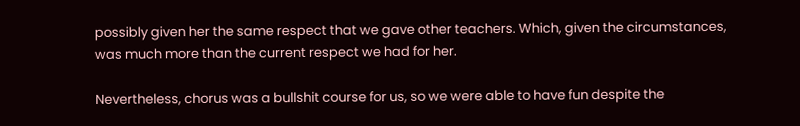possibly given her the same respect that we gave other teachers. Which, given the circumstances, was much more than the current respect we had for her.

Nevertheless, chorus was a bullshit course for us, so we were able to have fun despite the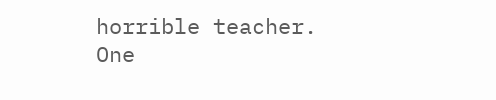horrible teacher. One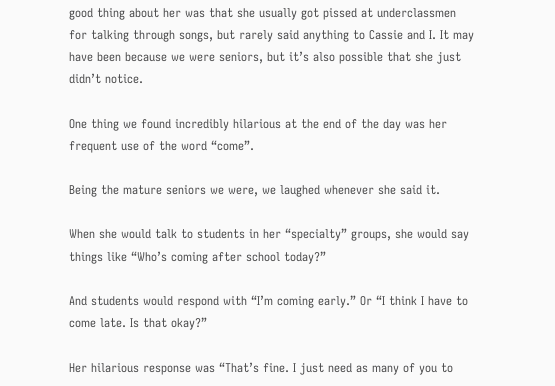good thing about her was that she usually got pissed at underclassmen for talking through songs, but rarely said anything to Cassie and I. It may have been because we were seniors, but it’s also possible that she just didn’t notice.

One thing we found incredibly hilarious at the end of the day was her frequent use of the word “come”.

Being the mature seniors we were, we laughed whenever she said it.

When she would talk to students in her “specialty” groups, she would say things like “Who’s coming after school today?”

And students would respond with “I’m coming early.” Or “I think I have to come late. Is that okay?”

Her hilarious response was “That’s fine. I just need as many of you to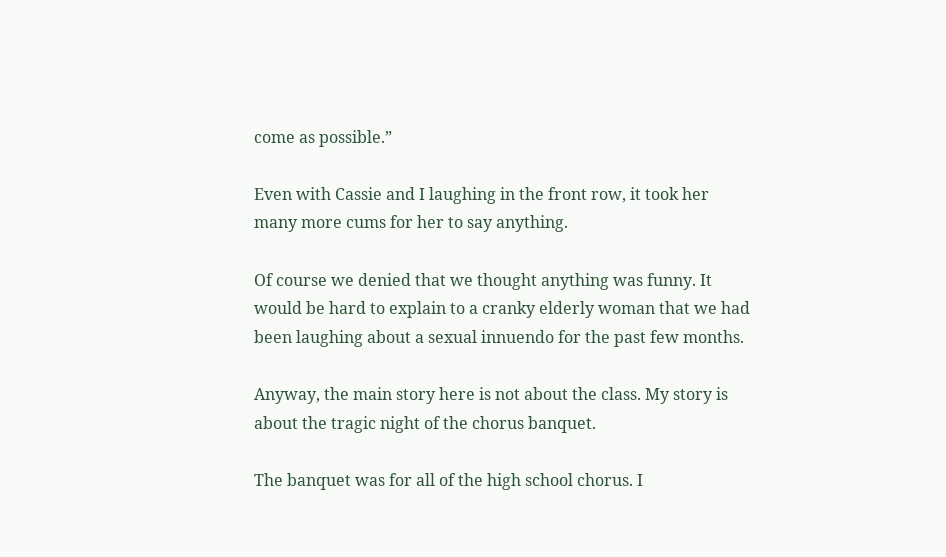come as possible.”

Even with Cassie and I laughing in the front row, it took her many more cums for her to say anything.

Of course we denied that we thought anything was funny. It would be hard to explain to a cranky elderly woman that we had been laughing about a sexual innuendo for the past few months.

Anyway, the main story here is not about the class. My story is about the tragic night of the chorus banquet.

The banquet was for all of the high school chorus. I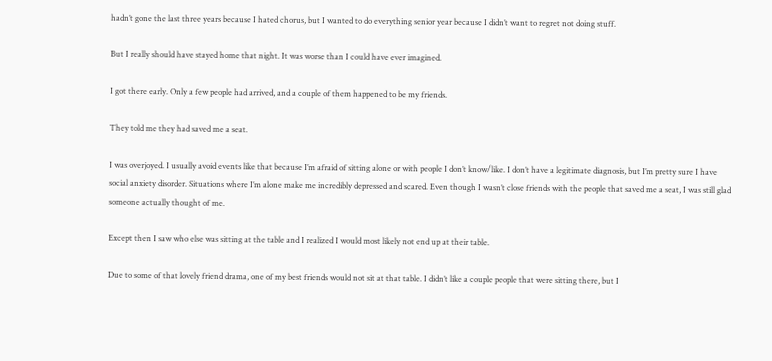hadn’t gone the last three years because I hated chorus, but I wanted to do everything senior year because I didn’t want to regret not doing stuff.

But I really should have stayed home that night. It was worse than I could have ever imagined.

I got there early. Only a few people had arrived, and a couple of them happened to be my friends.

They told me they had saved me a seat.

I was overjoyed. I usually avoid events like that because I’m afraid of sitting alone or with people I don’t know/like. I don’t have a legitimate diagnosis, but I’m pretty sure I have social anxiety disorder. Situations where I’m alone make me incredibly depressed and scared. Even though I wasn’t close friends with the people that saved me a seat, I was still glad someone actually thought of me.

Except then I saw who else was sitting at the table and I realized I would most likely not end up at their table.

Due to some of that lovely friend drama, one of my best friends would not sit at that table. I didn’t like a couple people that were sitting there, but I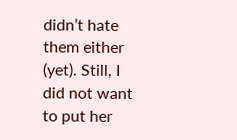didn’t hate them either (yet). Still, I did not want to put her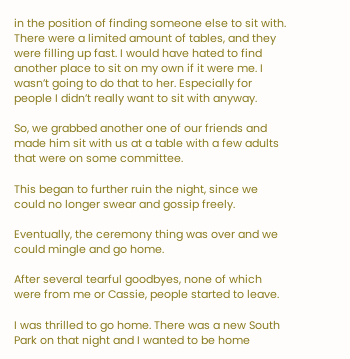in the position of finding someone else to sit with. There were a limited amount of tables, and they were filling up fast. I would have hated to find another place to sit on my own if it were me. I wasn’t going to do that to her. Especially for people I didn’t really want to sit with anyway.

So, we grabbed another one of our friends and made him sit with us at a table with a few adults that were on some committee.

This began to further ruin the night, since we could no longer swear and gossip freely.

Eventually, the ceremony thing was over and we could mingle and go home.

After several tearful goodbyes, none of which were from me or Cassie, people started to leave.

I was thrilled to go home. There was a new South Park on that night and I wanted to be home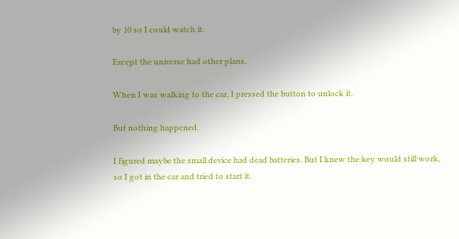by 10 so I could watch it.

Except the universe had other plans.

When I was walking to the car, I pressed the button to unlock it.

But nothing happened.

I figured maybe the small device had dead batteries. But I knew the key would still work, so I got in the car and tried to start it.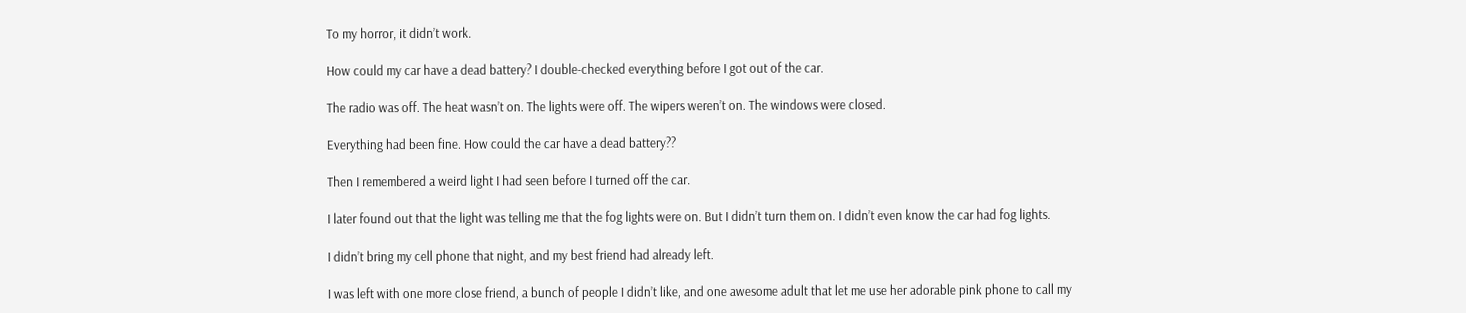To my horror, it didn’t work.

How could my car have a dead battery? I double-checked everything before I got out of the car.

The radio was off. The heat wasn’t on. The lights were off. The wipers weren’t on. The windows were closed.

Everything had been fine. How could the car have a dead battery??

Then I remembered a weird light I had seen before I turned off the car.

I later found out that the light was telling me that the fog lights were on. But I didn’t turn them on. I didn’t even know the car had fog lights.

I didn’t bring my cell phone that night, and my best friend had already left.

I was left with one more close friend, a bunch of people I didn’t like, and one awesome adult that let me use her adorable pink phone to call my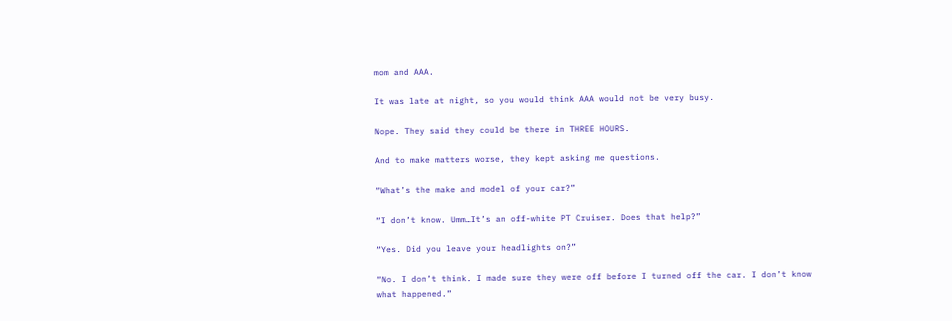mom and AAA.

It was late at night, so you would think AAA would not be very busy.

Nope. They said they could be there in THREE HOURS.

And to make matters worse, they kept asking me questions.

“What’s the make and model of your car?”

“I don’t know. Umm…It’s an off-white PT Cruiser. Does that help?”

“Yes. Did you leave your headlights on?”

“No. I don’t think. I made sure they were off before I turned off the car. I don’t know what happened.”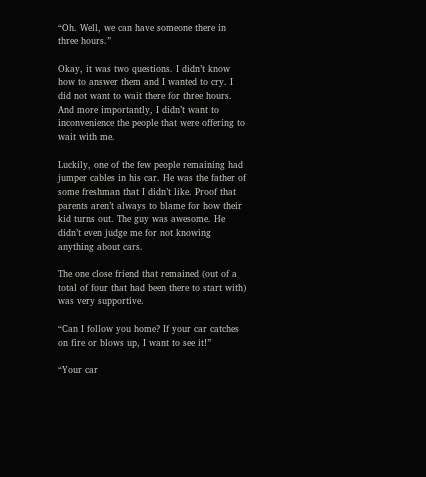“Oh. Well, we can have someone there in three hours.”

Okay, it was two questions. I didn’t know how to answer them and I wanted to cry. I did not want to wait there for three hours. And more importantly, I didn’t want to inconvenience the people that were offering to wait with me.

Luckily, one of the few people remaining had jumper cables in his car. He was the father of some freshman that I didn’t like. Proof that parents aren’t always to blame for how their kid turns out. The guy was awesome. He didn’t even judge me for not knowing anything about cars.

The one close friend that remained (out of a total of four that had been there to start with) was very supportive.

“Can I follow you home? If your car catches on fire or blows up, I want to see it!”

“Your car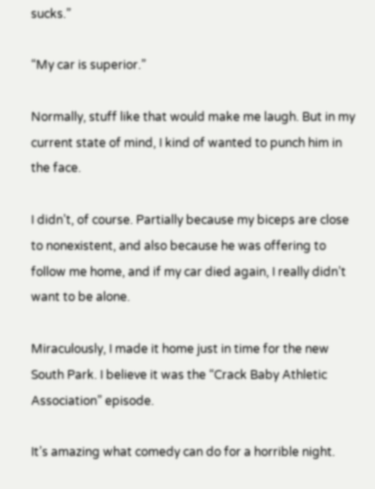sucks.”

“My car is superior.”

Normally, stuff like that would make me laugh. But in my current state of mind, I kind of wanted to punch him in the face.

I didn’t, of course. Partially because my biceps are close to nonexistent, and also because he was offering to follow me home, and if my car died again, I really didn’t want to be alone.

Miraculously, I made it home just in time for the new South Park. I believe it was the “Crack Baby Athletic Association” episode.

It’s amazing what comedy can do for a horrible night.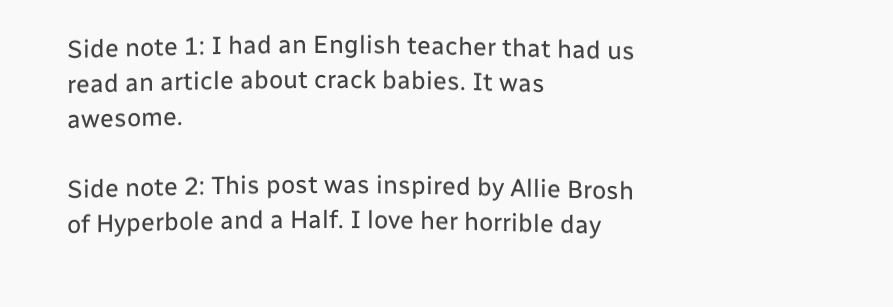Side note 1: I had an English teacher that had us read an article about crack babies. It was awesome.

Side note 2: This post was inspired by Allie Brosh of Hyperbole and a Half. I love her horrible day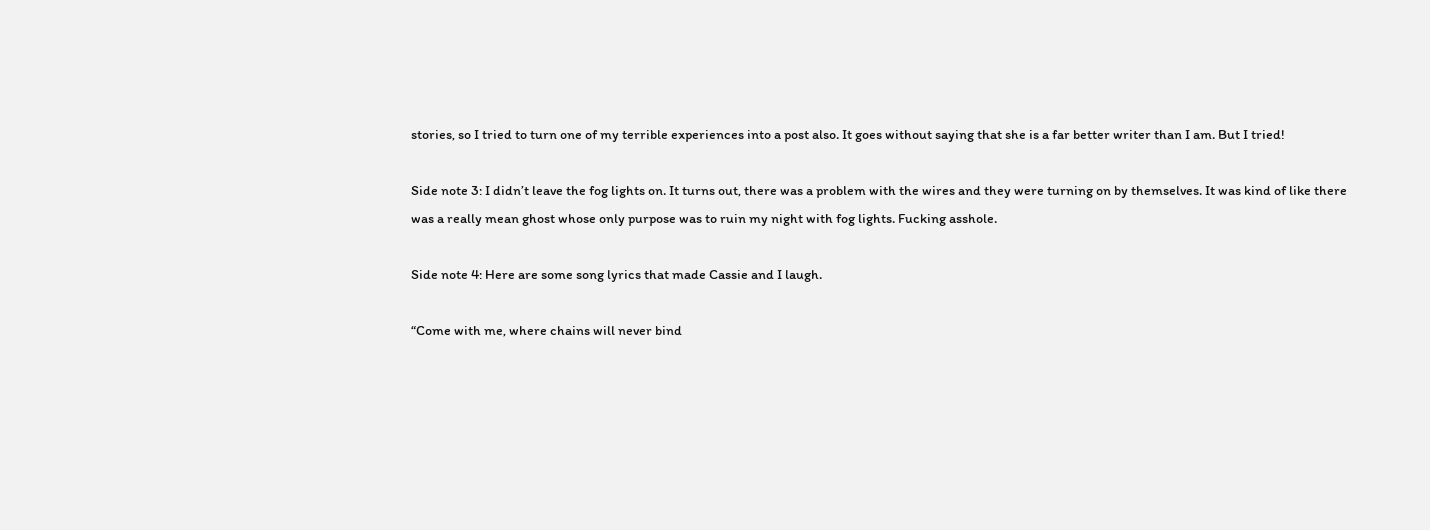stories, so I tried to turn one of my terrible experiences into a post also. It goes without saying that she is a far better writer than I am. But I tried!

Side note 3: I didn’t leave the fog lights on. It turns out, there was a problem with the wires and they were turning on by themselves. It was kind of like there was a really mean ghost whose only purpose was to ruin my night with fog lights. Fucking asshole.

Side note 4: Here are some song lyrics that made Cassie and I laugh.

“Come with me, where chains will never bind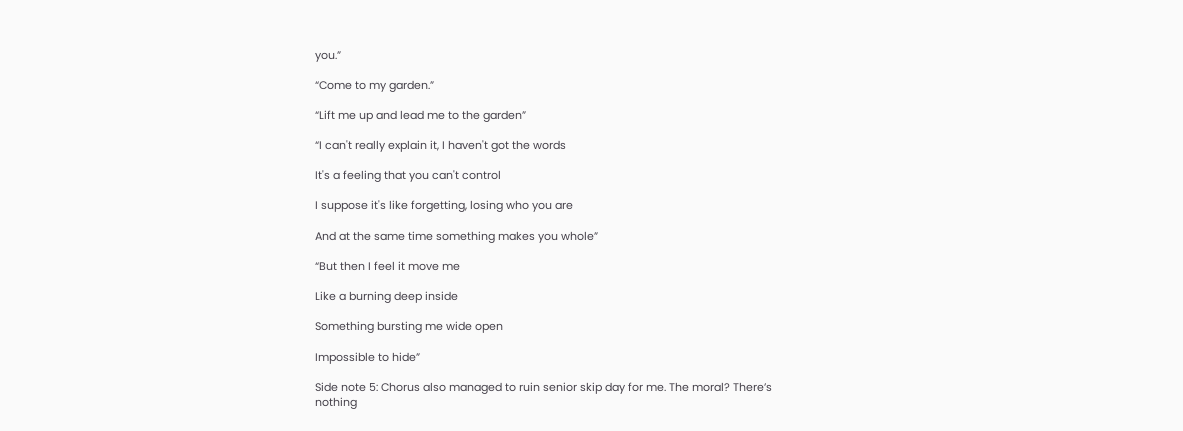you.”

“Come to my garden.”

“Lift me up and lead me to the garden”

“I can't really explain it, I haven't got the words

It's a feeling that you can't control

I suppose it's like forgetting, losing who you are

And at the same time something makes you whole”

“But then I feel it move me

Like a burning deep inside

Something bursting me wide open

Impossible to hide”

Side note 5: Chorus also managed to ruin senior skip day for me. The moral? There’s nothing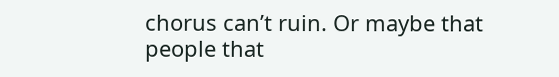chorus can’t ruin. Or maybe that people that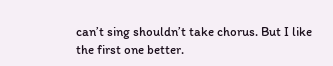can’t sing shouldn’t take chorus. But I like the first one better.